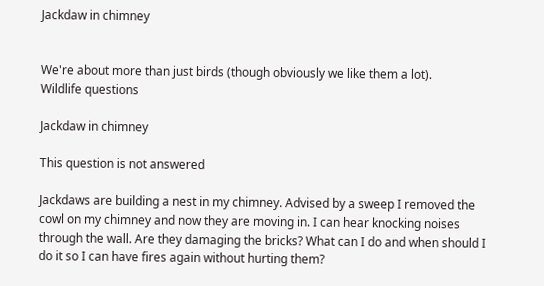Jackdaw in chimney


We're about more than just birds (though obviously we like them a lot).
Wildlife questions

Jackdaw in chimney

This question is not answered

Jackdaws are building a nest in my chimney. Advised by a sweep I removed the cowl on my chimney and now they are moving in. I can hear knocking noises through the wall. Are they damaging the bricks? What can I do and when should I do it so I can have fires again without hurting them?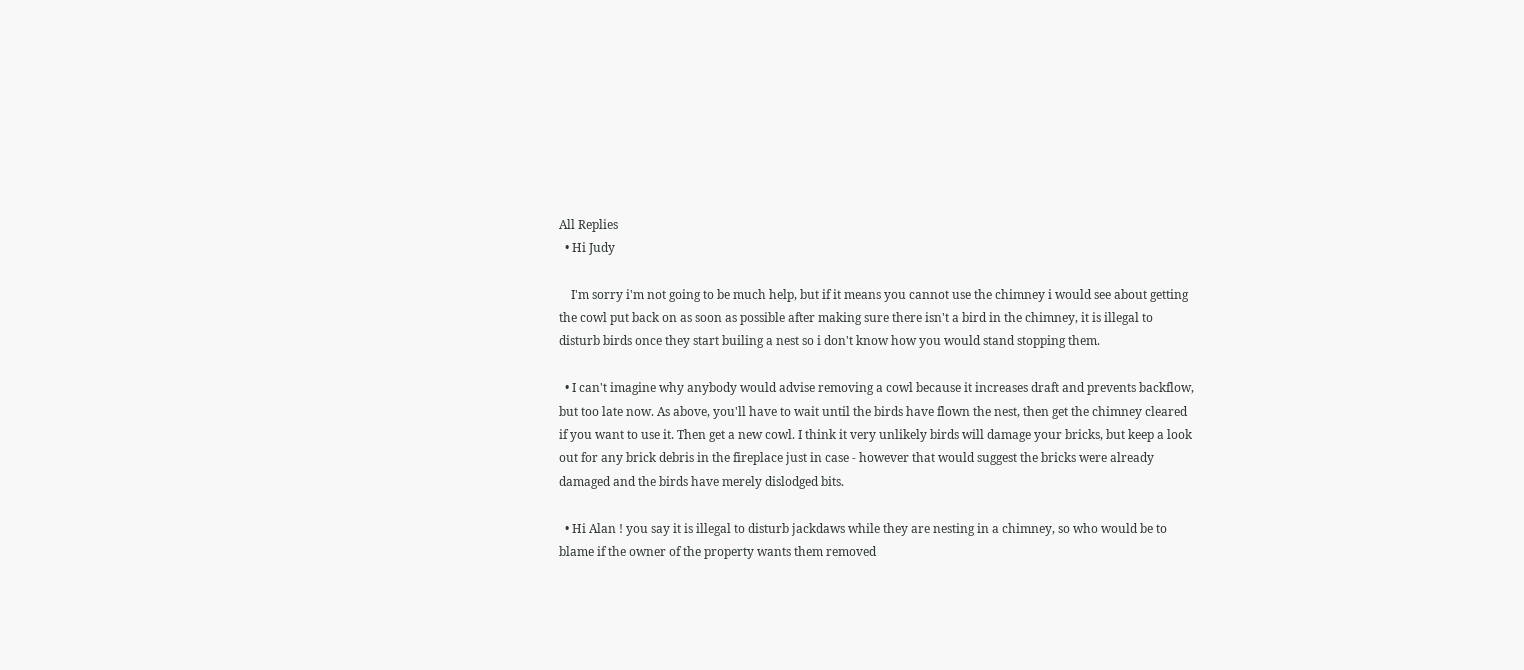All Replies
  • Hi Judy

    I'm sorry i'm not going to be much help, but if it means you cannot use the chimney i would see about getting the cowl put back on as soon as possible after making sure there isn't a bird in the chimney, it is illegal to disturb birds once they start builing a nest so i don't know how you would stand stopping them.

  • I can't imagine why anybody would advise removing a cowl because it increases draft and prevents backflow, but too late now. As above, you'll have to wait until the birds have flown the nest, then get the chimney cleared if you want to use it. Then get a new cowl. I think it very unlikely birds will damage your bricks, but keep a look out for any brick debris in the fireplace just in case - however that would suggest the bricks were already damaged and the birds have merely dislodged bits.

  • Hi Alan ! you say it is illegal to disturb jackdaws while they are nesting in a chimney, so who would be to blame if the owner of the property wants them removed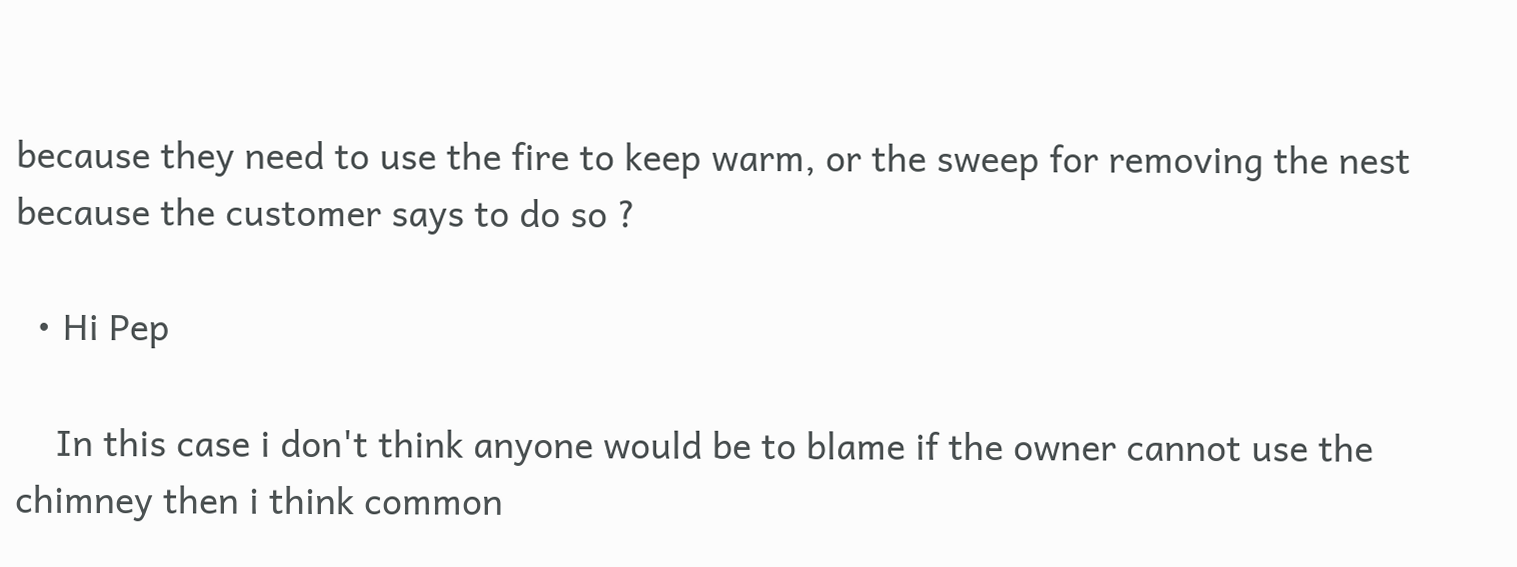because they need to use the fire to keep warm, or the sweep for removing the nest because the customer says to do so ?

  • Hi Pep

    In this case i don't think anyone would be to blame if the owner cannot use the chimney then i think common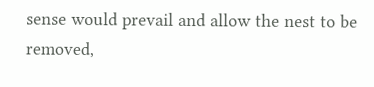sense would prevail and allow the nest to be removed,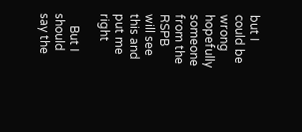but I could be wrong hopefully someone from the RSPB will see this and put me right

    But I should say the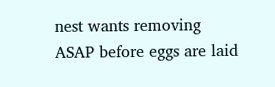nest wants removing ASAP before eggs are laid